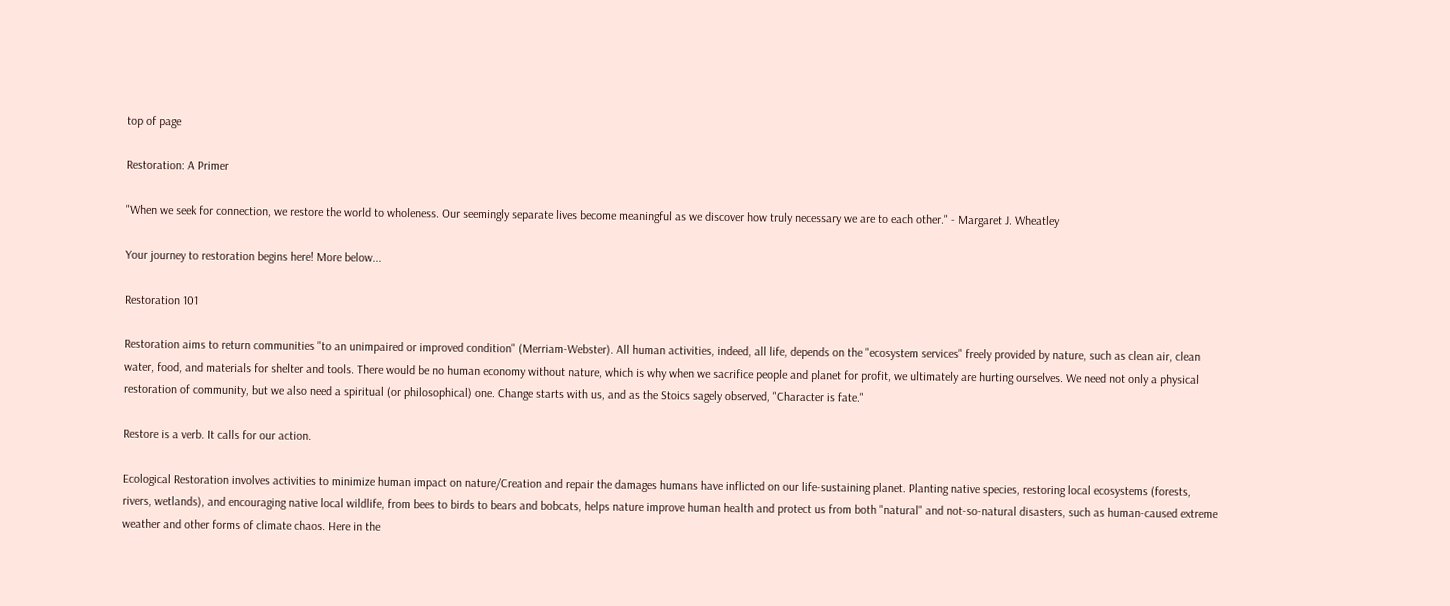top of page

Restoration: A Primer

"When we seek for connection, we restore the world to wholeness. Our seemingly separate lives become meaningful as we discover how truly necessary we are to each other." - Margaret J. Wheatley

Your journey to restoration begins here! More below...

Restoration 101

Restoration aims to return communities "to an unimpaired or improved condition" (Merriam-Webster). All human activities, indeed, all life, depends on the "ecosystem services" freely provided by nature, such as clean air, clean water, food, and materials for shelter and tools. There would be no human economy without nature, which is why when we sacrifice people and planet for profit, we ultimately are hurting ourselves. We need not only a physical restoration of community, but we also need a spiritual (or philosophical) one. Change starts with us, and as the Stoics sagely observed, "Character is fate."

Restore is a verb. It calls for our action.

Ecological Restoration involves activities to minimize human impact on nature/Creation and repair the damages humans have inflicted on our life-sustaining planet. Planting native species, restoring local ecosystems (forests, rivers, wetlands), and encouraging native local wildlife, from bees to birds to bears and bobcats, helps nature improve human health and protect us from both "natural" and not-so-natural disasters, such as human-caused extreme weather and other forms of climate chaos. Here in the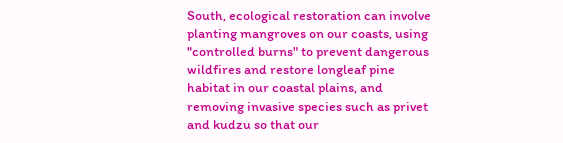South, ecological restoration can involve planting mangroves on our coasts, using "controlled burns" to prevent dangerous wildfires and restore longleaf pine habitat in our coastal plains, and removing invasive species such as privet and kudzu so that our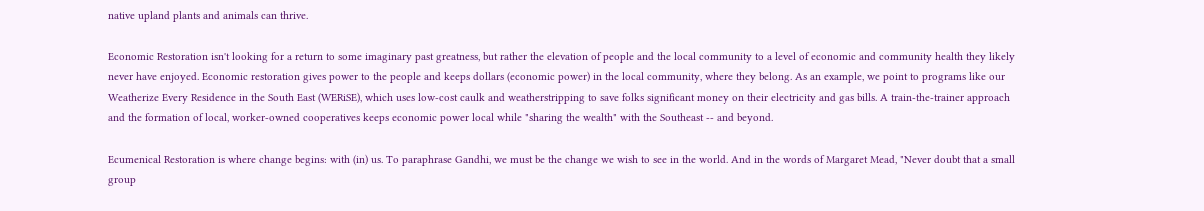native upland plants and animals can thrive.

Economic Restoration isn't looking for a return to some imaginary past greatness, but rather the elevation of people and the local community to a level of economic and community health they likely never have enjoyed. Economic restoration gives power to the people and keeps dollars (economic power) in the local community, where they belong. As an example, we point to programs like our Weatherize Every Residence in the South East (WERiSE), which uses low-cost caulk and weatherstripping to save folks significant money on their electricity and gas bills. A train-the-trainer approach and the formation of local, worker-owned cooperatives keeps economic power local while "sharing the wealth" with the Southeast -- and beyond.

Ecumenical Restoration is where change begins: with (in) us. To paraphrase Gandhi, we must be the change we wish to see in the world. And in the words of Margaret Mead, "Never doubt that a small group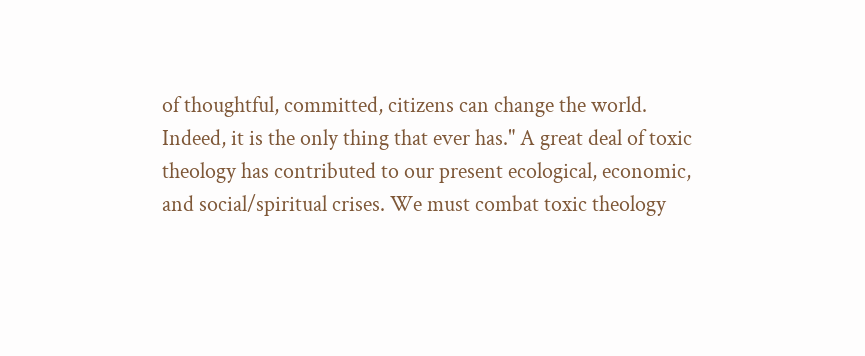of thoughtful, committed, citizens can change the world. Indeed, it is the only thing that ever has." A great deal of toxic theology has contributed to our present ecological, economic, and social/spiritual crises. We must combat toxic theology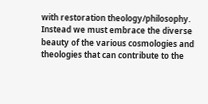with restoration theology/philosophy. Instead we must embrace the diverse beauty of the various cosmologies and theologies that can contribute to the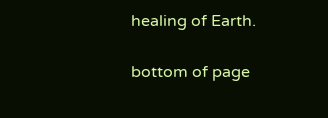healing of Earth.

bottom of page